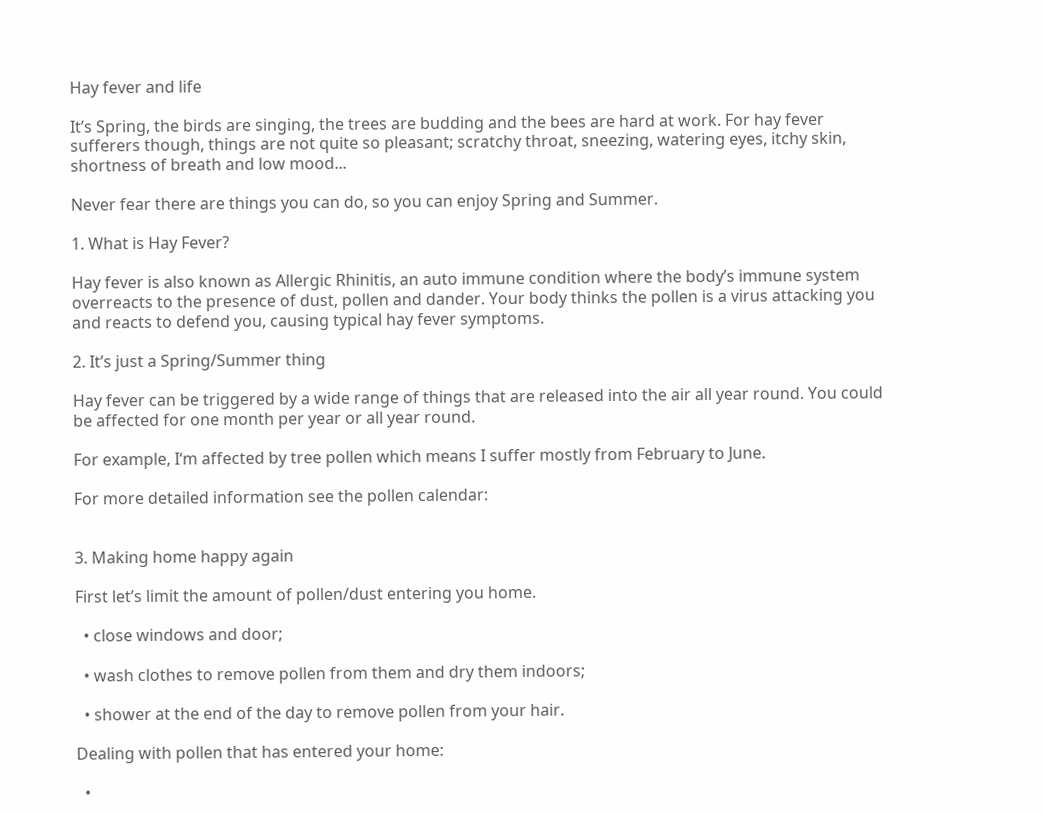Hay fever and life

It’s Spring, the birds are singing, the trees are budding and the bees are hard at work. For hay fever sufferers though, things are not quite so pleasant; scratchy throat, sneezing, watering eyes, itchy skin, shortness of breath and low mood...

Never fear there are things you can do, so you can enjoy Spring and Summer.

1. What is Hay Fever?

Hay fever is also known as Allergic Rhinitis, an auto immune condition where the body’s immune system overreacts to the presence of dust, pollen and dander. Your body thinks the pollen is a virus attacking you and reacts to defend you, causing typical hay fever symptoms.

2. It’s just a Spring/Summer thing

Hay fever can be triggered by a wide range of things that are released into the air all year round. You could be affected for one month per year or all year round.

For example, I‘m affected by tree pollen which means I suffer mostly from February to June.

For more detailed information see the pollen calendar:


3. Making home happy again

First let’s limit the amount of pollen/dust entering you home.

  • close windows and door;

  • wash clothes to remove pollen from them and dry them indoors;

  • shower at the end of the day to remove pollen from your hair.

Dealing with pollen that has entered your home:

  •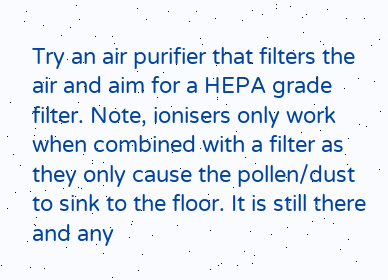Try an air purifier that filters the air and aim for a HEPA grade filter. Note, ionisers only work when combined with a filter as they only cause the pollen/dust to sink to the floor. It is still there and any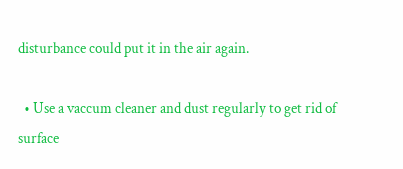disturbance could put it in the air again.

  • Use a vaccum cleaner and dust regularly to get rid of surface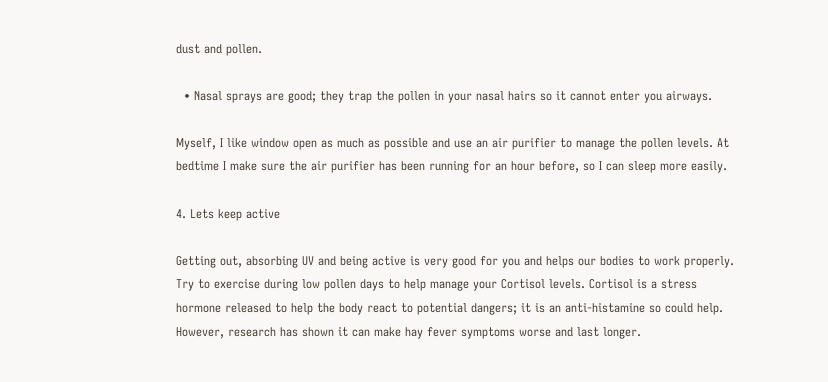dust and pollen.

  • Nasal sprays are good; they trap the pollen in your nasal hairs so it cannot enter you airways.

Myself, I like window open as much as possible and use an air purifier to manage the pollen levels. At bedtime I make sure the air purifier has been running for an hour before, so I can sleep more easily.

4. Lets keep active

Getting out, absorbing UV and being active is very good for you and helps our bodies to work properly. Try to exercise during low pollen days to help manage your Cortisol levels. Cortisol is a stress hormone released to help the body react to potential dangers; it is an anti-histamine so could help. However, research has shown it can make hay fever symptoms worse and last longer.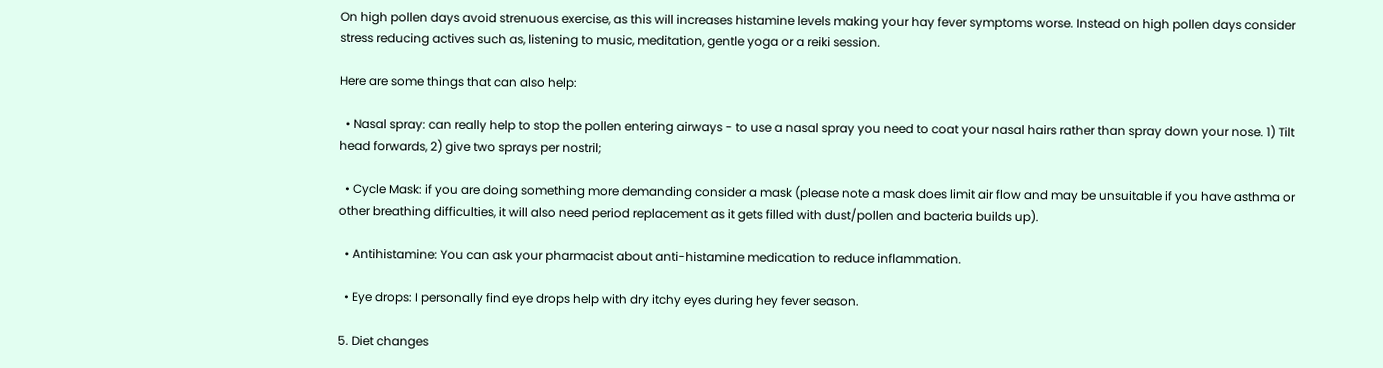On high pollen days avoid strenuous exercise, as this will increases histamine levels making your hay fever symptoms worse. Instead on high pollen days consider stress reducing actives such as, listening to music, meditation, gentle yoga or a reiki session.

Here are some things that can also help:

  • Nasal spray: can really help to stop the pollen entering airways - to use a nasal spray you need to coat your nasal hairs rather than spray down your nose. 1) Tilt head forwards, 2) give two sprays per nostril;

  • Cycle Mask: if you are doing something more demanding consider a mask (please note a mask does limit air flow and may be unsuitable if you have asthma or other breathing difficulties, it will also need period replacement as it gets filled with dust/pollen and bacteria builds up).

  • Antihistamine: You can ask your pharmacist about anti-histamine medication to reduce inflammation.

  • Eye drops: I personally find eye drops help with dry itchy eyes during hey fever season.

5. Diet changes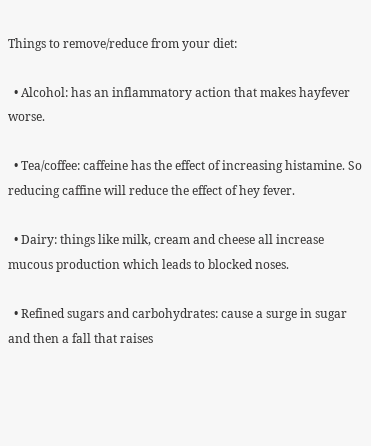Things to remove/reduce from your diet:

  • Alcohol: has an inflammatory action that makes hayfever worse.

  • Tea/coffee: caffeine has the effect of increasing histamine. So reducing caffine will reduce the effect of hey fever.

  • Dairy: things like milk, cream and cheese all increase mucous production which leads to blocked noses.

  • Refined sugars and carbohydrates: cause a surge in sugar and then a fall that raises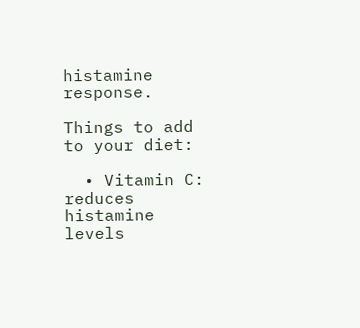histamine response.

Things to add to your diet:

  • Vitamin C: reduces histamine levels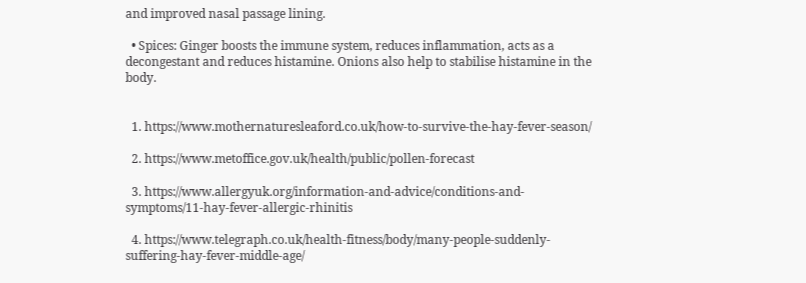and improved nasal passage lining.

  • Spices: Ginger boosts the immune system, reduces inflammation, acts as a decongestant and reduces histamine. Onions also help to stabilise histamine in the body.


  1. https://www.mothernaturesleaford.co.uk/how-to-survive-the-hay-fever-season/

  2. https://www.metoffice.gov.uk/health/public/pollen-forecast

  3. https://www.allergyuk.org/information-and-advice/conditions-and-symptoms/11-hay-fever-allergic-rhinitis

  4. https://www.telegraph.co.uk/health-fitness/body/many-people-suddenly-suffering-hay-fever-middle-age/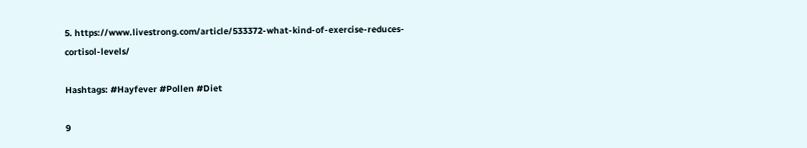5. https://www.livestrong.com/article/533372-what-kind-of-exercise-reduces-cortisol-levels/

Hashtags: #Hayfever #Pollen #Diet

9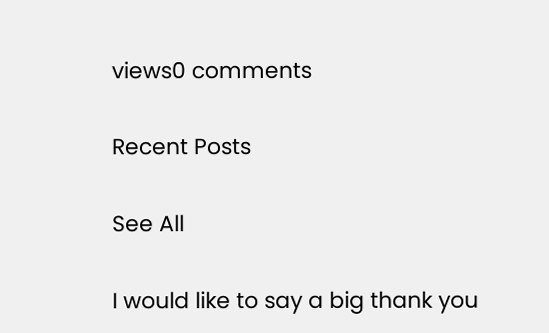views0 comments

Recent Posts

See All

I would like to say a big thank you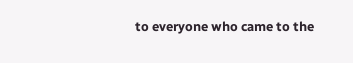to everyone who came to the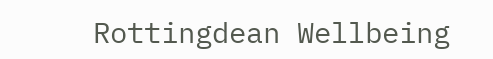Rottingdean Wellbeing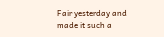Fair yesterday and made it such a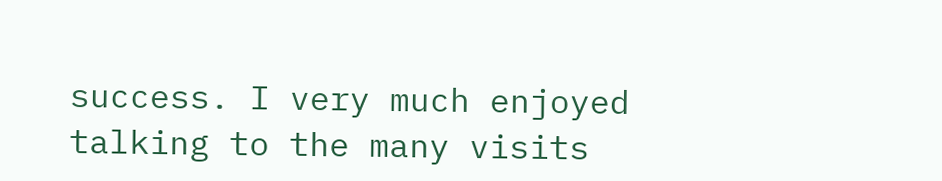success. I very much enjoyed talking to the many visits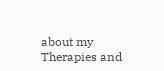about my Therapies and